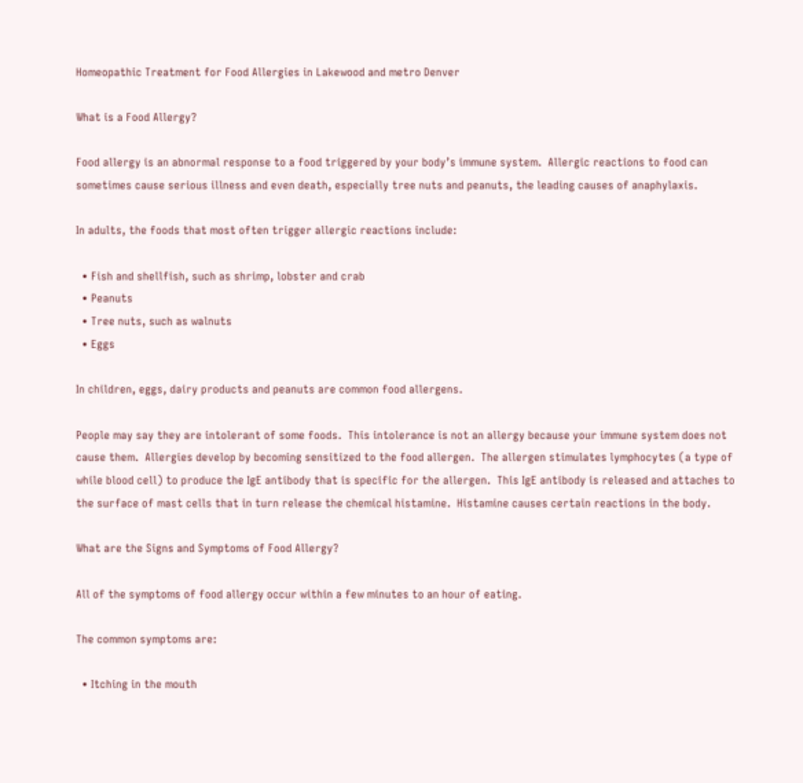Homeopathic Treatment for Food Allergies in Lakewood and metro Denver

What is a Food Allergy?

Food allergy is an abnormal response to a food triggered by your body’s immune system.  Allergic reactions to food can sometimes cause serious illness and even death, especially tree nuts and peanuts, the leading causes of anaphylaxis.

In adults, the foods that most often trigger allergic reactions include:

  • Fish and shellfish, such as shrimp, lobster and crab
  • Peanuts
  • Tree nuts, such as walnuts
  • Eggs

In children, eggs, dairy products and peanuts are common food allergens.

People may say they are intolerant of some foods.  This intolerance is not an allergy because your immune system does not cause them.  Allergies develop by becoming sensitized to the food allergen.  The allergen stimulates lymphocytes (a type of while blood cell) to produce the IgE antibody that is specific for the allergen.  This IgE antibody is released and attaches to the surface of mast cells that in turn release the chemical histamine.  Histamine causes certain reactions in the body.

What are the Signs and Symptoms of Food Allergy?

All of the symptoms of food allergy occur within a few minutes to an hour of eating.

The common symptoms are:

  • Itching in the mouth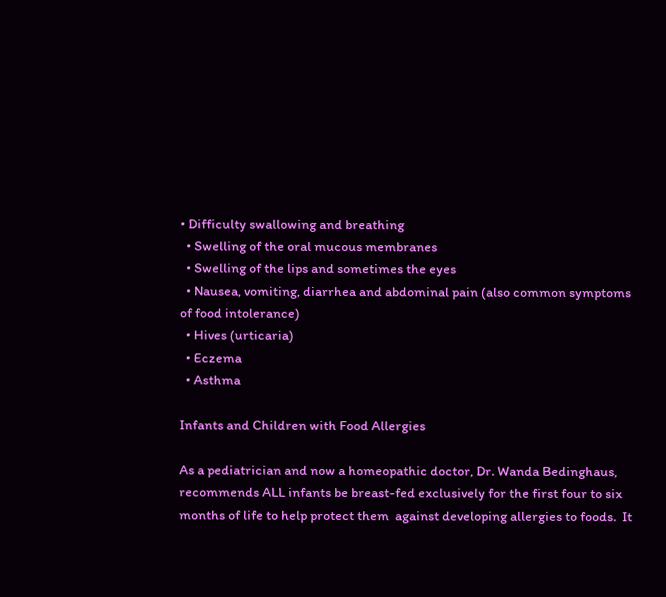• Difficulty swallowing and breathing
  • Swelling of the oral mucous membranes
  • Swelling of the lips and sometimes the eyes
  • Nausea, vomiting, diarrhea and abdominal pain (also common symptoms of food intolerance)
  • Hives (urticaria)
  • Eczema
  • Asthma

Infants and Children with Food Allergies

As a pediatrician and now a homeopathic doctor, Dr. Wanda Bedinghaus, recommends ALL infants be breast-fed exclusively for the first four to six months of life to help protect them  against developing allergies to foods.  It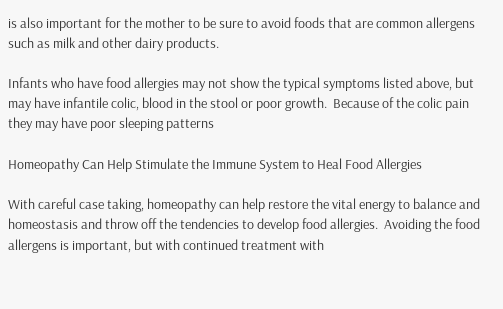is also important for the mother to be sure to avoid foods that are common allergens such as milk and other dairy products.

Infants who have food allergies may not show the typical symptoms listed above, but may have infantile colic, blood in the stool or poor growth.  Because of the colic pain they may have poor sleeping patterns

Homeopathy Can Help Stimulate the Immune System to Heal Food Allergies

With careful case taking, homeopathy can help restore the vital energy to balance and homeostasis and throw off the tendencies to develop food allergies.  Avoiding the food allergens is important, but with continued treatment with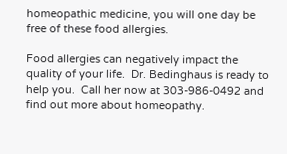homeopathic medicine, you will one day be free of these food allergies.

Food allergies can negatively impact the quality of your life.  Dr. Bedinghaus is ready to help you.  Call her now at 303-986-0492 and find out more about homeopathy.